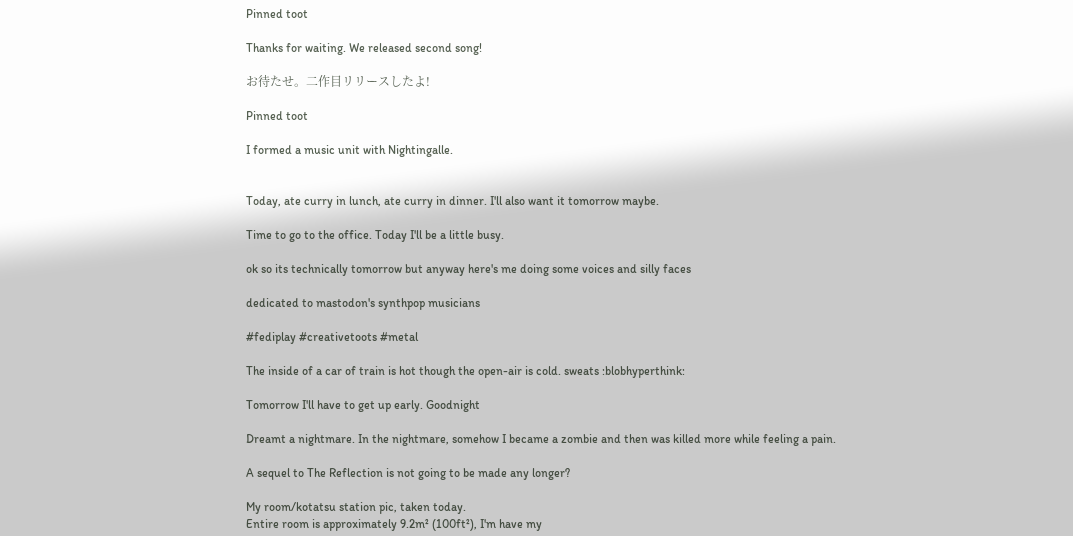Pinned toot

Thanks for waiting. We released second song!

お待たせ。二作目リリースしたよ!

Pinned toot

I formed a music unit with Nightingalle.


Today, ate curry in lunch, ate curry in dinner. I'll also want it tomorrow maybe.

Time to go to the office. Today I'll be a little busy.

ok so its technically tomorrow but anyway here's me doing some voices and silly faces

dedicated to mastodon's synthpop musicians

#fediplay #creativetoots #metal

The inside of a car of train is hot though the open-air is cold. sweats :blobhyperthink:

Tomorrow I'll have to get up early. Goodnight

Dreamt a nightmare. In the nightmare, somehow I became a zombie and then was killed more while feeling a pain.

A sequel to The Reflection is not going to be made any longer?

My room/kotatsu station pic, taken today.
Entire room is approximately 9.2m² (100ft²), I'm have my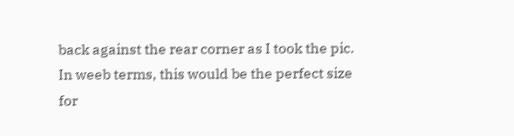back against the rear corner as I took the pic.
In weeb terms, this would be the perfect size for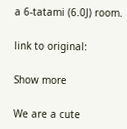a 6-tatami (6.0J) room.

link to original:

Show more

We are a cute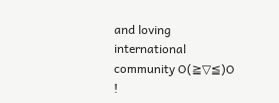and loving international community O(≧▽≦)O !